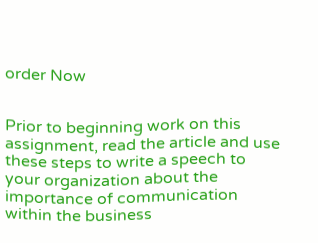order Now


Prior to beginning work on this assignment, read the article and use these steps to write a speech to your organization about the importance of communication within the business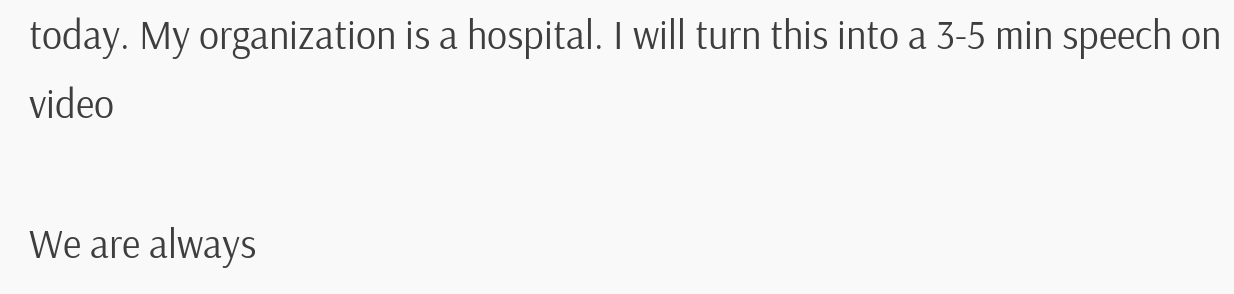today. My organization is a hospital. I will turn this into a 3-5 min speech on video

We are always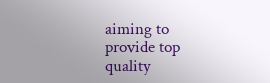aiming to provide top quality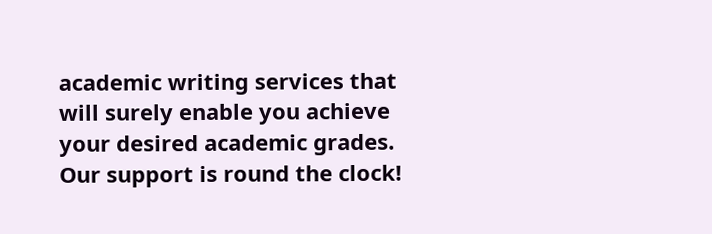academic writing services that will surely enable you achieve your desired academic grades. Our support is round the clock!